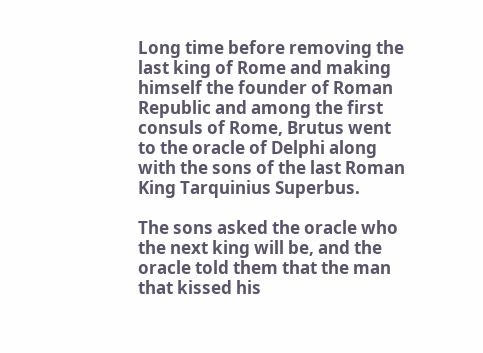Long time before removing the last king of Rome and making himself the founder of Roman Republic and among the first consuls of Rome, Brutus went to the oracle of Delphi along with the sons of the last Roman King Tarquinius Superbus.

The sons asked the oracle who the next king will be, and the oracle told them that the man that kissed his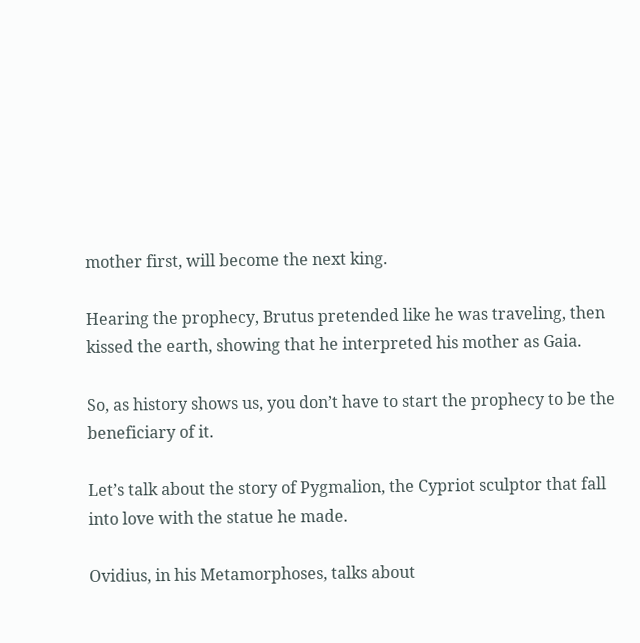mother first, will become the next king.

Hearing the prophecy, Brutus pretended like he was traveling, then kissed the earth, showing that he interpreted his mother as Gaia.

So, as history shows us, you don’t have to start the prophecy to be the beneficiary of it.

Let’s talk about the story of Pygmalion, the Cypriot sculptor that fall into love with the statue he made.

Ovidius, in his Metamorphoses, talks about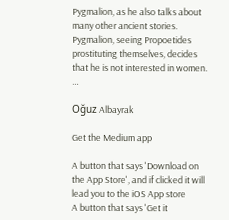Pygmalion, as he also talks about many other ancient stories. Pygmalion, seeing Propoetides prostituting themselves, decides that he is not interested in women. …

Oğuz Albayrak

Get the Medium app

A button that says 'Download on the App Store', and if clicked it will lead you to the iOS App store
A button that says 'Get it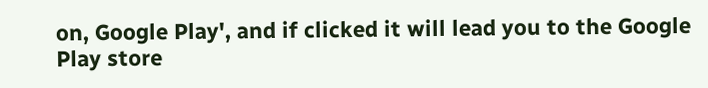on, Google Play', and if clicked it will lead you to the Google Play store